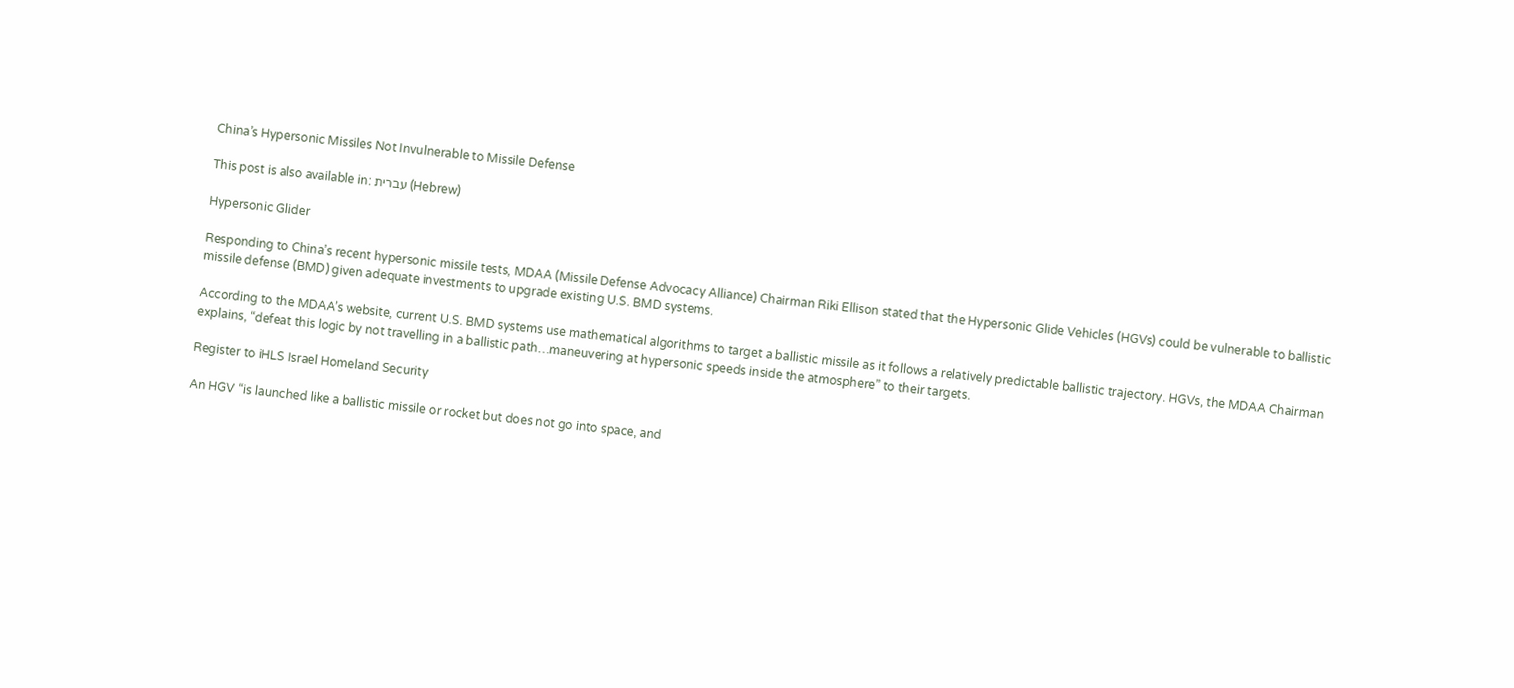China’s Hypersonic Missiles Not Invulnerable to Missile Defense

This post is also available in: עברית (Hebrew)

Hypersonic Glider

Responding to China’s recent hypersonic missile tests, MDAA (Missile Defense Advocacy Alliance) Chairman Riki Ellison stated that the Hypersonic Glide Vehicles (HGVs) could be vulnerable to ballistic missile defense (BMD) given adequate investments to upgrade existing U.S. BMD systems.

According to the MDAA’s website, current U.S. BMD systems use mathematical algorithms to target a ballistic missile as it follows a relatively predictable ballistic trajectory. HGVs, the MDAA Chairman explains, “defeat this logic by not travelling in a ballistic path…maneuvering at hypersonic speeds inside the atmosphere” to their targets.

Register to iHLS Israel Homeland Security

An HGV “is launched like a ballistic missile or rocket but does not go into space, and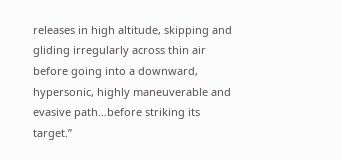releases in high altitude, skipping and gliding irregularly across thin air before going into a downward, hypersonic, highly maneuverable and evasive path…before striking its target.”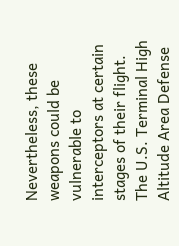Nevertheless, these weapons could be vulnerable to interceptors at certain stages of their flight. The U.S. Terminal High Altitude Area Defense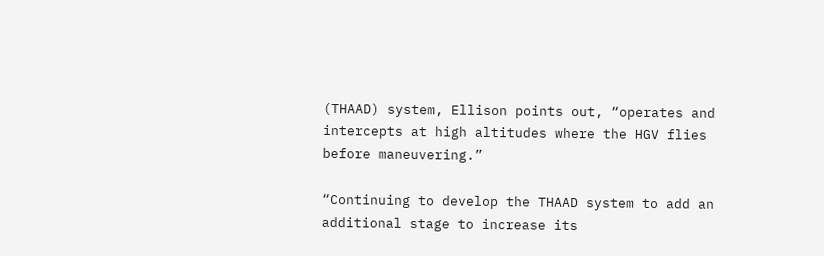(THAAD) system, Ellison points out, “operates and intercepts at high altitudes where the HGV flies before maneuvering.”

“Continuing to develop the THAAD system to add an additional stage to increase its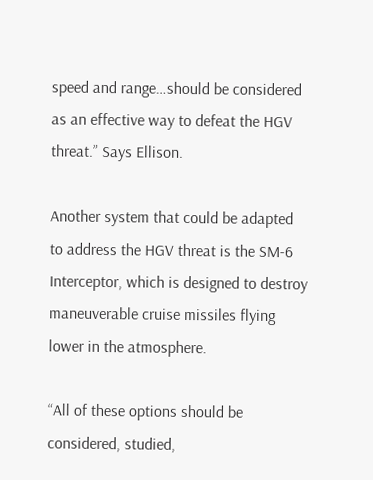speed and range…should be considered as an effective way to defeat the HGV threat.” Says Ellison.

Another system that could be adapted to address the HGV threat is the SM-6 Interceptor, which is designed to destroy maneuverable cruise missiles flying lower in the atmosphere.

“All of these options should be considered, studied,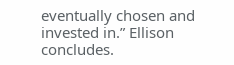eventually chosen and invested in.” Ellison concludes.